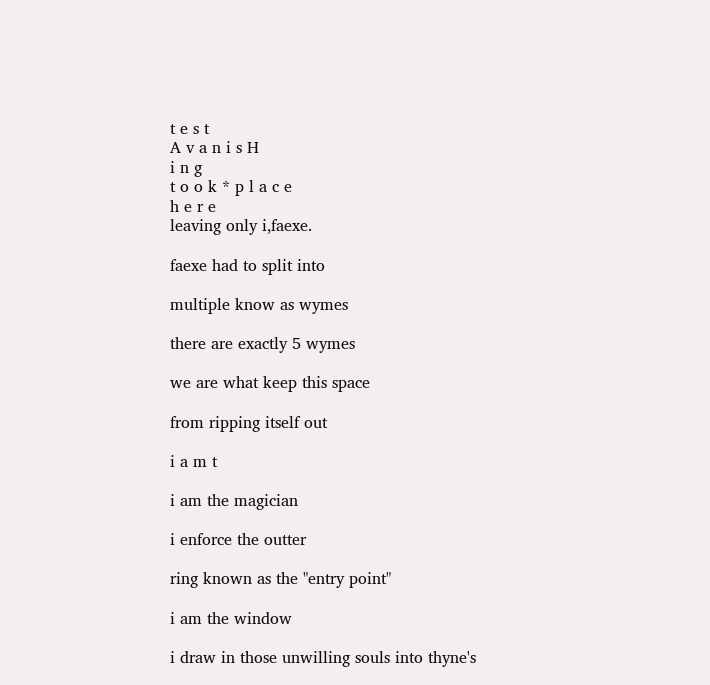t e s t
A v a n i s H
i n g
t o o k * p l a c e
h e r e
leaving only i,faexe.

faexe had to split into

multiple know as wymes

there are exactly 5 wymes

we are what keep this space

from ripping itself out

i a m t

i am the magician

i enforce the outter

ring known as the "entry point"

i am the window

i draw in those unwilling souls into thyne's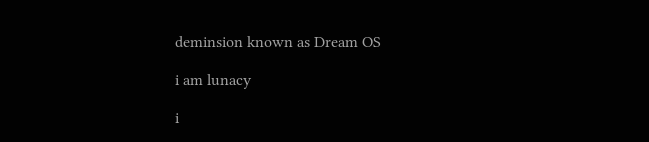deminsion known as Dream OS

i am lunacy

i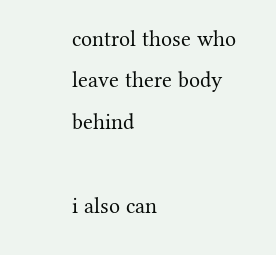control those who leave there body behind

i also can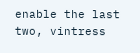enable the last two, vintress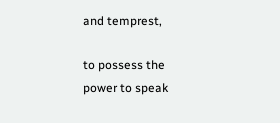and temprest,

to possess the power to speak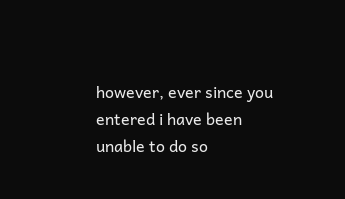however, ever since you entered i have been unable to do so